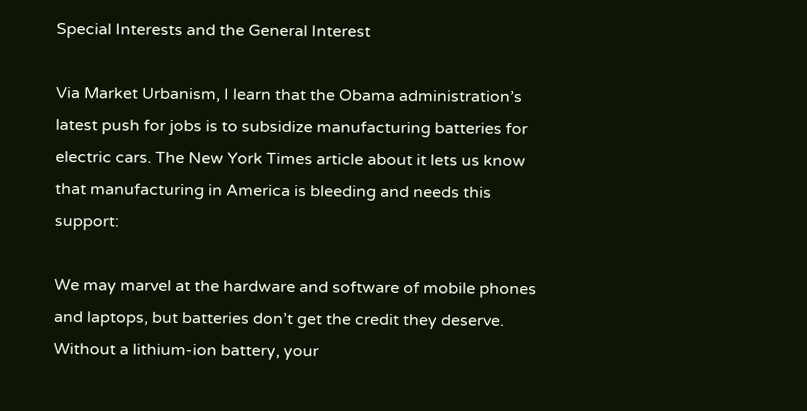Special Interests and the General Interest

Via Market Urbanism, I learn that the Obama administration’s latest push for jobs is to subsidize manufacturing batteries for electric cars. The New York Times article about it lets us know that manufacturing in America is bleeding and needs this support:

We may marvel at the hardware and software of mobile phones and laptops, but batteries don’t get the credit they deserve. Without a lithium-ion battery, your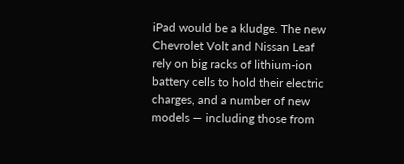iPad would be a kludge. The new Chevrolet Volt and Nissan Leaf rely on big racks of lithium-ion battery cells to hold their electric charges, and a number of new models — including those from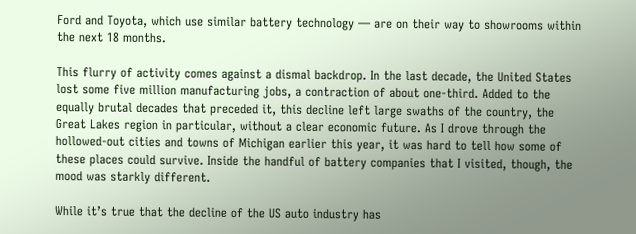Ford and Toyota, which use similar battery technology — are on their way to showrooms within the next 18 months.

This flurry of activity comes against a dismal backdrop. In the last decade, the United States lost some five million manufacturing jobs, a contraction of about one-third. Added to the equally brutal decades that preceded it, this decline left large swaths of the country, the Great Lakes region in particular, without a clear economic future. As I drove through the hollowed-out cities and towns of Michigan earlier this year, it was hard to tell how some of these places could survive. Inside the handful of battery companies that I visited, though, the mood was starkly different.

While it’s true that the decline of the US auto industry has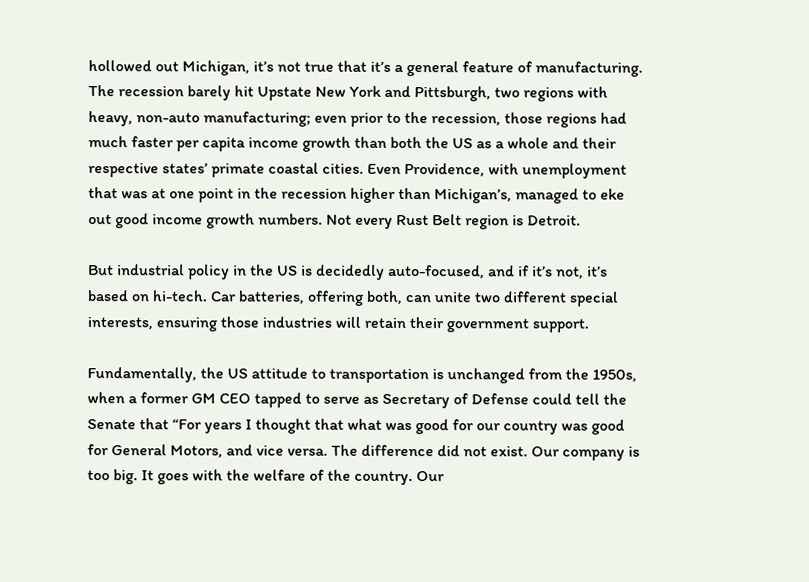hollowed out Michigan, it’s not true that it’s a general feature of manufacturing. The recession barely hit Upstate New York and Pittsburgh, two regions with heavy, non-auto manufacturing; even prior to the recession, those regions had much faster per capita income growth than both the US as a whole and their respective states’ primate coastal cities. Even Providence, with unemployment that was at one point in the recession higher than Michigan’s, managed to eke out good income growth numbers. Not every Rust Belt region is Detroit.

But industrial policy in the US is decidedly auto-focused, and if it’s not, it’s based on hi-tech. Car batteries, offering both, can unite two different special interests, ensuring those industries will retain their government support.

Fundamentally, the US attitude to transportation is unchanged from the 1950s, when a former GM CEO tapped to serve as Secretary of Defense could tell the Senate that “For years I thought that what was good for our country was good for General Motors, and vice versa. The difference did not exist. Our company is too big. It goes with the welfare of the country. Our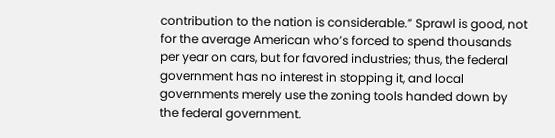contribution to the nation is considerable.” Sprawl is good, not for the average American who’s forced to spend thousands per year on cars, but for favored industries; thus, the federal government has no interest in stopping it, and local governments merely use the zoning tools handed down by the federal government.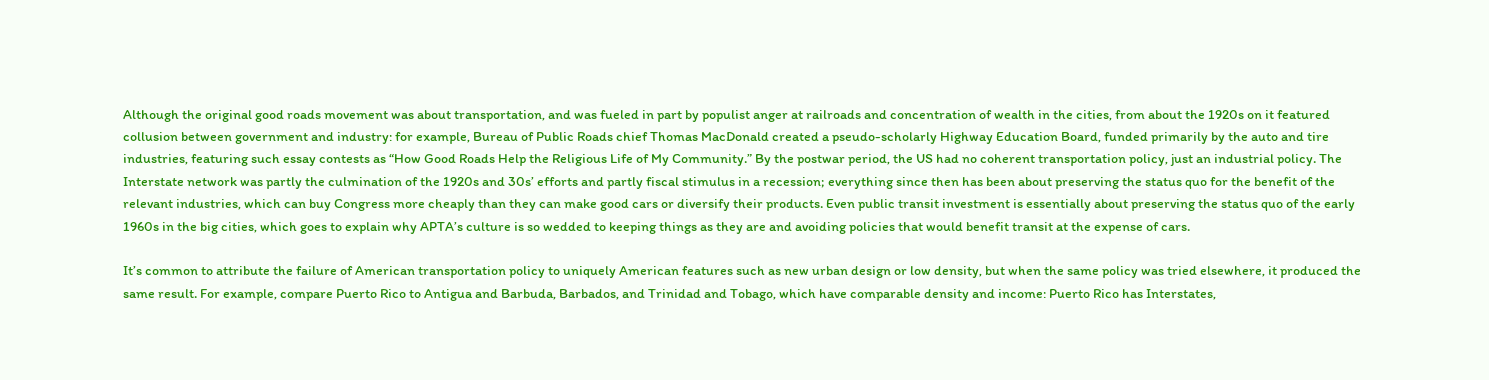Although the original good roads movement was about transportation, and was fueled in part by populist anger at railroads and concentration of wealth in the cities, from about the 1920s on it featured collusion between government and industry: for example, Bureau of Public Roads chief Thomas MacDonald created a pseudo-scholarly Highway Education Board, funded primarily by the auto and tire industries, featuring such essay contests as “How Good Roads Help the Religious Life of My Community.” By the postwar period, the US had no coherent transportation policy, just an industrial policy. The Interstate network was partly the culmination of the 1920s and 30s’ efforts and partly fiscal stimulus in a recession; everything since then has been about preserving the status quo for the benefit of the relevant industries, which can buy Congress more cheaply than they can make good cars or diversify their products. Even public transit investment is essentially about preserving the status quo of the early 1960s in the big cities, which goes to explain why APTA’s culture is so wedded to keeping things as they are and avoiding policies that would benefit transit at the expense of cars.

It’s common to attribute the failure of American transportation policy to uniquely American features such as new urban design or low density, but when the same policy was tried elsewhere, it produced the same result. For example, compare Puerto Rico to Antigua and Barbuda, Barbados, and Trinidad and Tobago, which have comparable density and income: Puerto Rico has Interstates,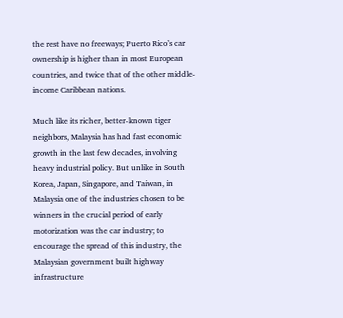the rest have no freeways; Puerto Rico’s car ownership is higher than in most European countries, and twice that of the other middle-income Caribbean nations.

Much like its richer, better-known tiger neighbors, Malaysia has had fast economic growth in the last few decades, involving heavy industrial policy. But unlike in South Korea, Japan, Singapore, and Taiwan, in Malaysia one of the industries chosen to be winners in the crucial period of early motorization was the car industry; to encourage the spread of this industry, the Malaysian government built highway infrastructure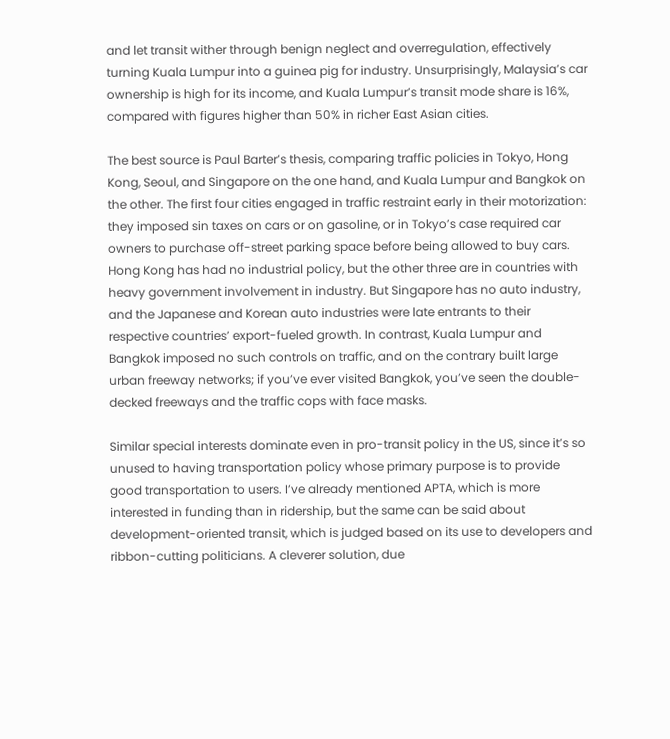and let transit wither through benign neglect and overregulation, effectively turning Kuala Lumpur into a guinea pig for industry. Unsurprisingly, Malaysia’s car ownership is high for its income, and Kuala Lumpur’s transit mode share is 16%, compared with figures higher than 50% in richer East Asian cities.

The best source is Paul Barter’s thesis, comparing traffic policies in Tokyo, Hong Kong, Seoul, and Singapore on the one hand, and Kuala Lumpur and Bangkok on the other. The first four cities engaged in traffic restraint early in their motorization: they imposed sin taxes on cars or on gasoline, or in Tokyo’s case required car owners to purchase off-street parking space before being allowed to buy cars. Hong Kong has had no industrial policy, but the other three are in countries with heavy government involvement in industry. But Singapore has no auto industry, and the Japanese and Korean auto industries were late entrants to their respective countries’ export-fueled growth. In contrast, Kuala Lumpur and Bangkok imposed no such controls on traffic, and on the contrary built large urban freeway networks; if you’ve ever visited Bangkok, you’ve seen the double-decked freeways and the traffic cops with face masks.

Similar special interests dominate even in pro-transit policy in the US, since it’s so unused to having transportation policy whose primary purpose is to provide good transportation to users. I’ve already mentioned APTA, which is more interested in funding than in ridership, but the same can be said about development-oriented transit, which is judged based on its use to developers and ribbon-cutting politicians. A cleverer solution, due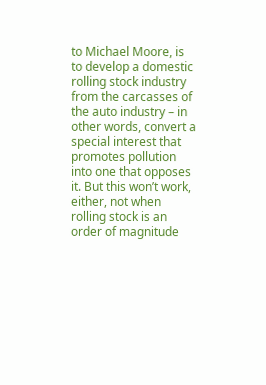to Michael Moore, is to develop a domestic rolling stock industry from the carcasses of the auto industry – in other words, convert a special interest that promotes pollution into one that opposes it. But this won’t work, either, not when rolling stock is an order of magnitude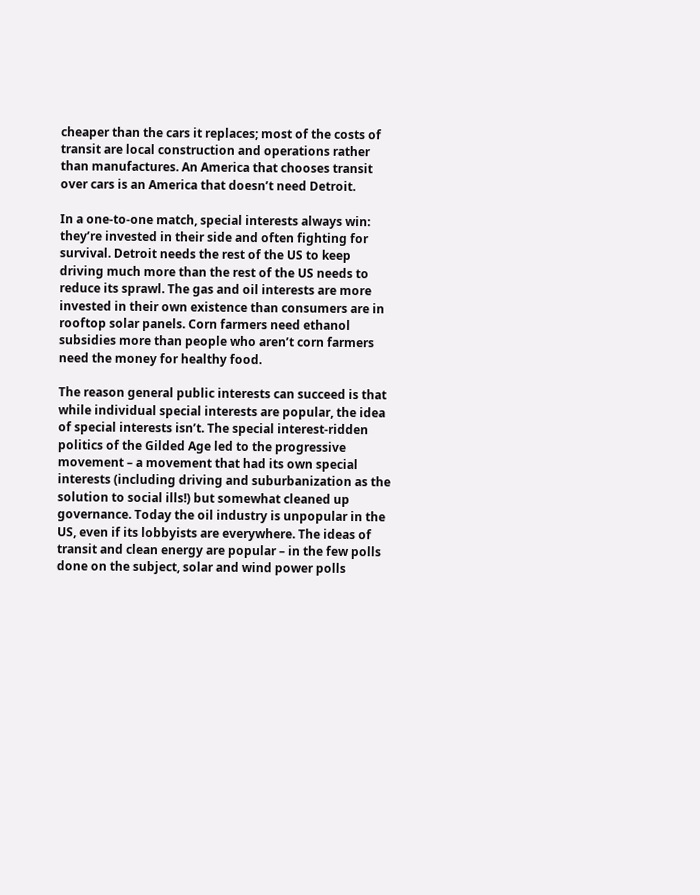cheaper than the cars it replaces; most of the costs of transit are local construction and operations rather than manufactures. An America that chooses transit over cars is an America that doesn’t need Detroit.

In a one-to-one match, special interests always win: they’re invested in their side and often fighting for survival. Detroit needs the rest of the US to keep driving much more than the rest of the US needs to reduce its sprawl. The gas and oil interests are more invested in their own existence than consumers are in rooftop solar panels. Corn farmers need ethanol subsidies more than people who aren’t corn farmers need the money for healthy food.

The reason general public interests can succeed is that while individual special interests are popular, the idea of special interests isn’t. The special interest-ridden politics of the Gilded Age led to the progressive movement – a movement that had its own special interests (including driving and suburbanization as the solution to social ills!) but somewhat cleaned up governance. Today the oil industry is unpopular in the US, even if its lobbyists are everywhere. The ideas of transit and clean energy are popular – in the few polls done on the subject, solar and wind power polls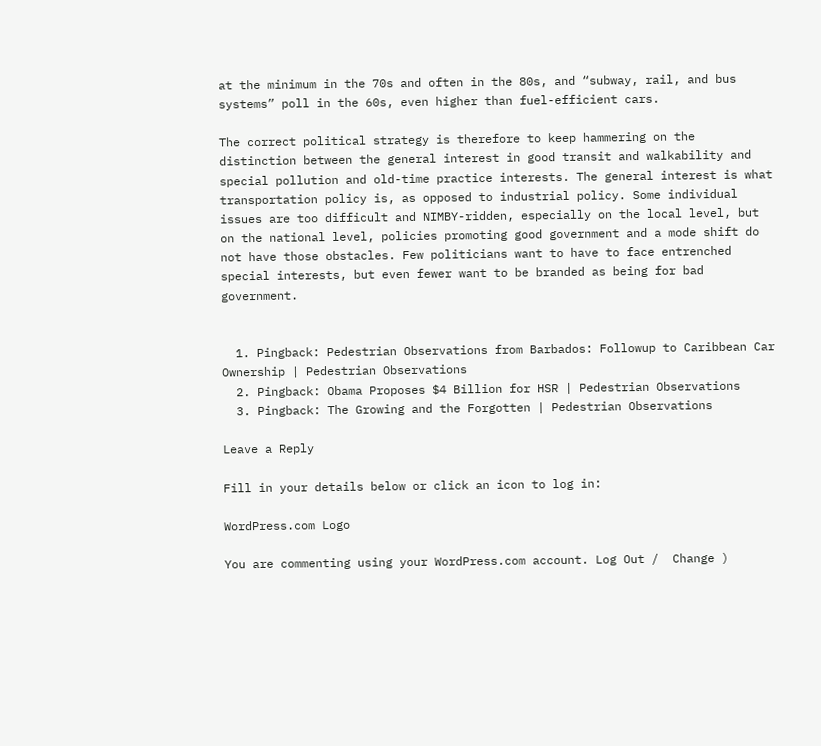at the minimum in the 70s and often in the 80s, and “subway, rail, and bus systems” poll in the 60s, even higher than fuel-efficient cars.

The correct political strategy is therefore to keep hammering on the distinction between the general interest in good transit and walkability and special pollution and old-time practice interests. The general interest is what transportation policy is, as opposed to industrial policy. Some individual issues are too difficult and NIMBY-ridden, especially on the local level, but on the national level, policies promoting good government and a mode shift do not have those obstacles. Few politicians want to have to face entrenched special interests, but even fewer want to be branded as being for bad government.


  1. Pingback: Pedestrian Observations from Barbados: Followup to Caribbean Car Ownership | Pedestrian Observations
  2. Pingback: Obama Proposes $4 Billion for HSR | Pedestrian Observations
  3. Pingback: The Growing and the Forgotten | Pedestrian Observations

Leave a Reply

Fill in your details below or click an icon to log in:

WordPress.com Logo

You are commenting using your WordPress.com account. Log Out /  Change )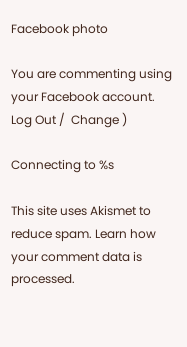Facebook photo

You are commenting using your Facebook account. Log Out /  Change )

Connecting to %s

This site uses Akismet to reduce spam. Learn how your comment data is processed.